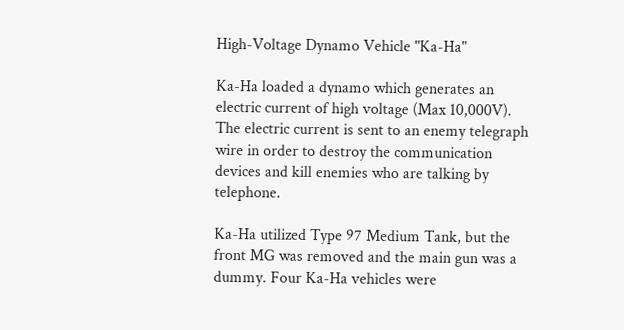High-Voltage Dynamo Vehicle "Ka-Ha"

Ka-Ha loaded a dynamo which generates an electric current of high voltage (Max 10,000V). The electric current is sent to an enemy telegraph wire in order to destroy the communication devices and kill enemies who are talking by telephone.

Ka-Ha utilized Type 97 Medium Tank, but the front MG was removed and the main gun was a dummy. Four Ka-Ha vehicles were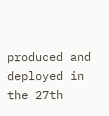produced and deployed in the 27th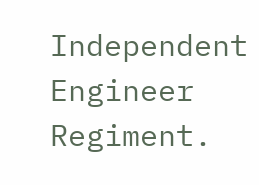Independent Engineer Regiment.